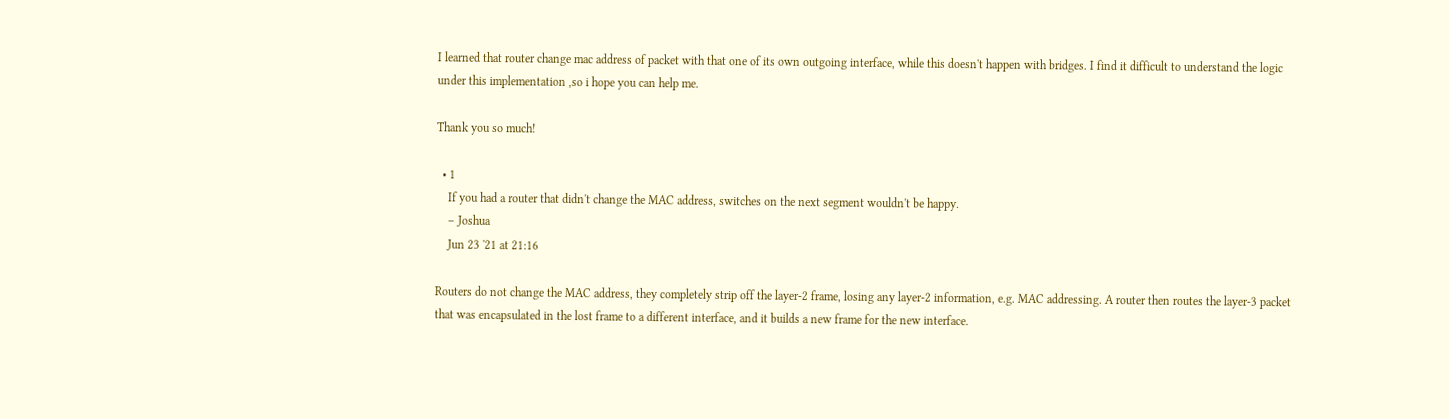I learned that router change mac address of packet with that one of its own outgoing interface, while this doesn't happen with bridges. I find it difficult to understand the logic under this implementation ,so i hope you can help me.

Thank you so much!

  • 1
    If you had a router that didn't change the MAC address, switches on the next segment wouldn't be happy.
    – Joshua
    Jun 23 '21 at 21:16

Routers do not change the MAC address, they completely strip off the layer-2 frame, losing any layer-2 information, e.g. MAC addressing. A router then routes the layer-3 packet that was encapsulated in the lost frame to a different interface, and it builds a new frame for the new interface.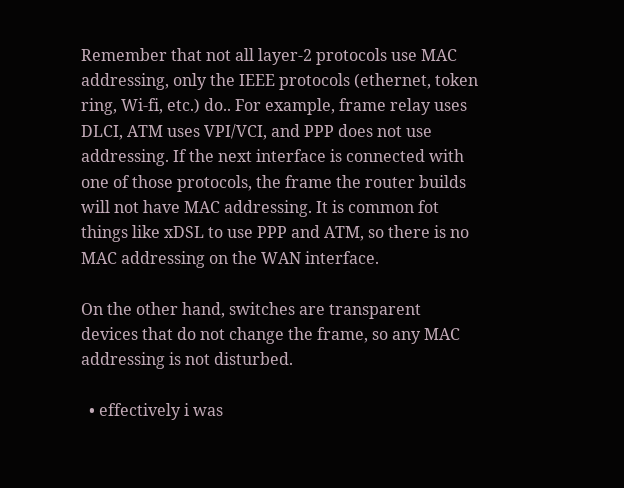Remember that not all layer-2 protocols use MAC addressing, only the IEEE protocols (ethernet, token ring, Wi-fi, etc.) do.. For example, frame relay uses DLCI, ATM uses VPI/VCI, and PPP does not use addressing. If the next interface is connected with one of those protocols, the frame the router builds will not have MAC addressing. It is common fot things like xDSL to use PPP and ATM, so there is no MAC addressing on the WAN interface.

On the other hand, switches are transparent devices that do not change the frame, so any MAC addressing is not disturbed.

  • effectively i was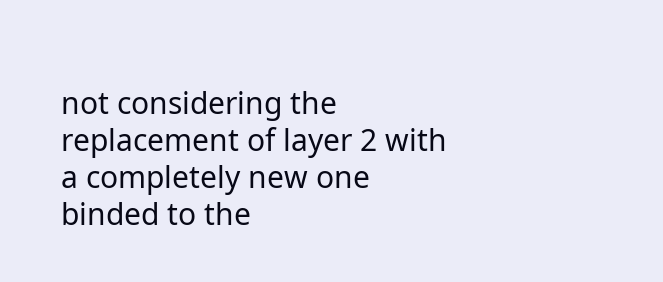not considering the replacement of layer 2 with a completely new one binded to the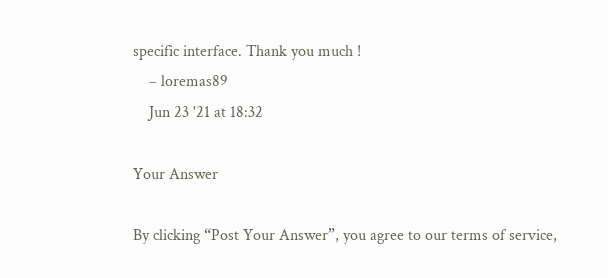specific interface. Thank you much !
    – loremas89
    Jun 23 '21 at 18:32

Your Answer

By clicking “Post Your Answer”, you agree to our terms of service,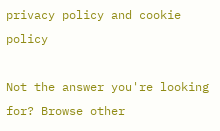privacy policy and cookie policy

Not the answer you're looking for? Browse other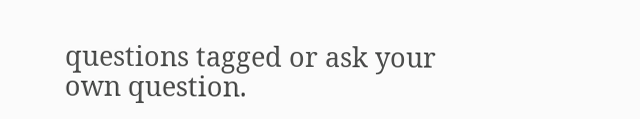questions tagged or ask your own question.